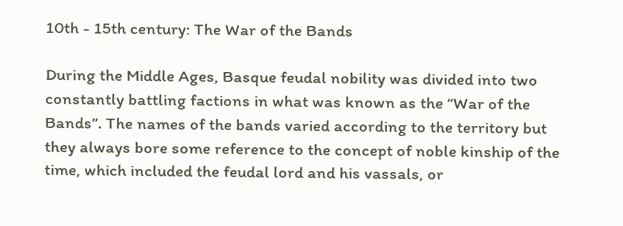10th - 15th century: The War of the Bands

During the Middle Ages, Basque feudal nobility was divided into two constantly battling factions in what was known as the “War of the Bands”. The names of the bands varied according to the territory but they always bore some reference to the concept of noble kinship of the time, which included the feudal lord and his vassals, or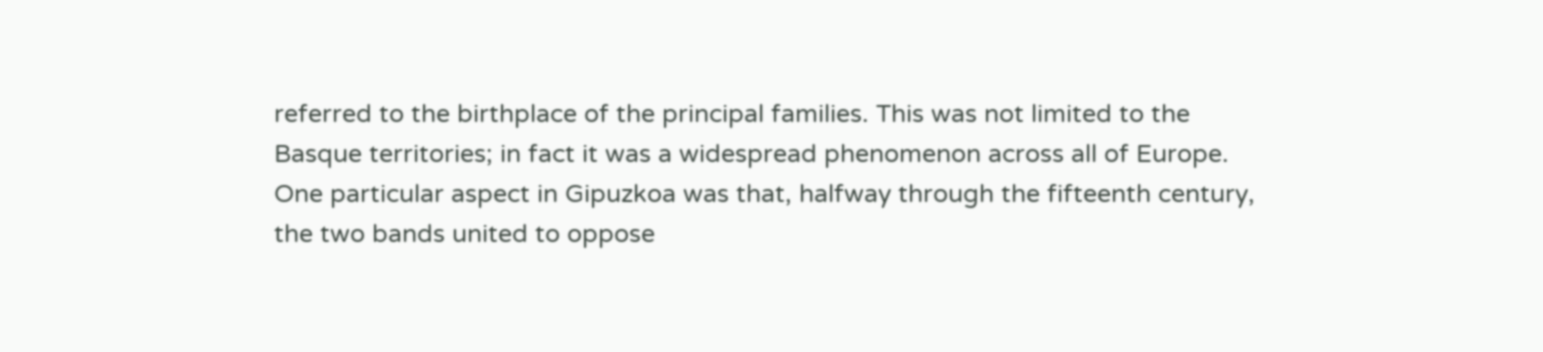referred to the birthplace of the principal families. This was not limited to the Basque territories; in fact it was a widespread phenomenon across all of Europe. One particular aspect in Gipuzkoa was that, halfway through the fifteenth century, the two bands united to oppose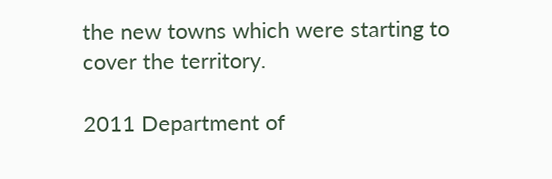the new towns which were starting to cover the territory.

2011 Department of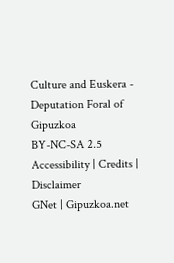Culture and Euskera - Deputation Foral of Gipuzkoa
BY-NC-SA 2.5
Accessibility | Credits | Disclaimer
GNet | Gipuzkoa.net